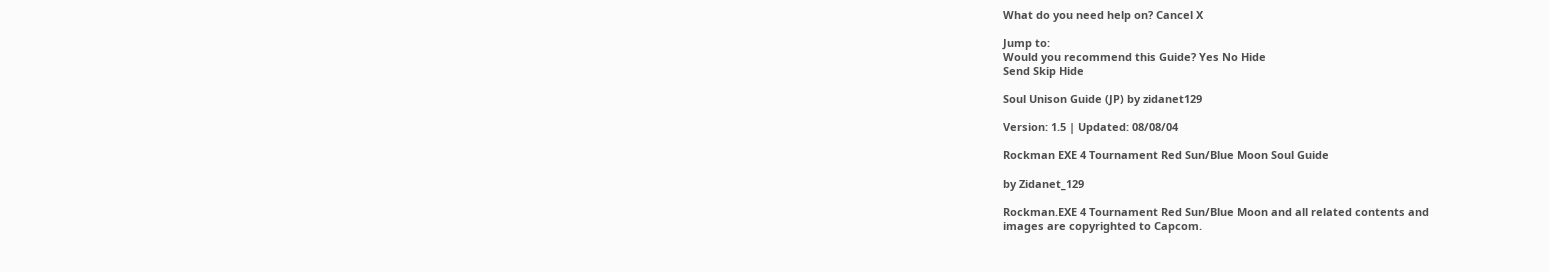What do you need help on? Cancel X

Jump to:
Would you recommend this Guide? Yes No Hide
Send Skip Hide

Soul Unison Guide (JP) by zidanet129

Version: 1.5 | Updated: 08/08/04

Rockman EXE 4 Tournament Red Sun/Blue Moon Soul Guide

by Zidanet_129

Rockman.EXE 4 Tournament Red Sun/Blue Moon and all related contents and
images are copyrighted to Capcom.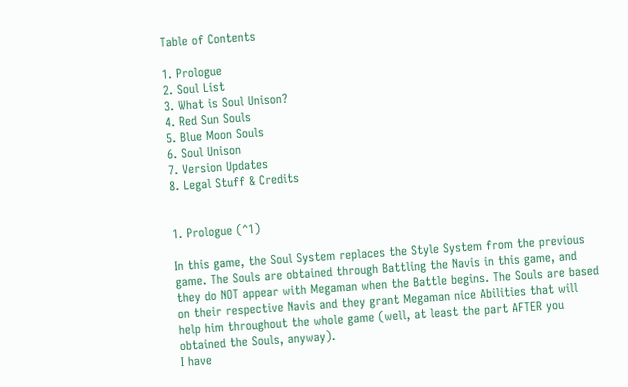Table of Contents

1. Prologue
2. Soul List
3. What is Soul Unison?
4. Red Sun Souls
5. Blue Moon Souls
6. Soul Unison
7. Version Updates
8. Legal Stuff & Credits


1. Prologue (^1)

In this game, the Soul System replaces the Style System from the previous
game. The Souls are obtained through Battling the Navis in this game, and
they do NOT appear with Megaman when the Battle begins. The Souls are based
on their respective Navis and they grant Megaman nice Abilities that will
help him throughout the whole game (well, at least the part AFTER you
obtained the Souls, anyway).
I have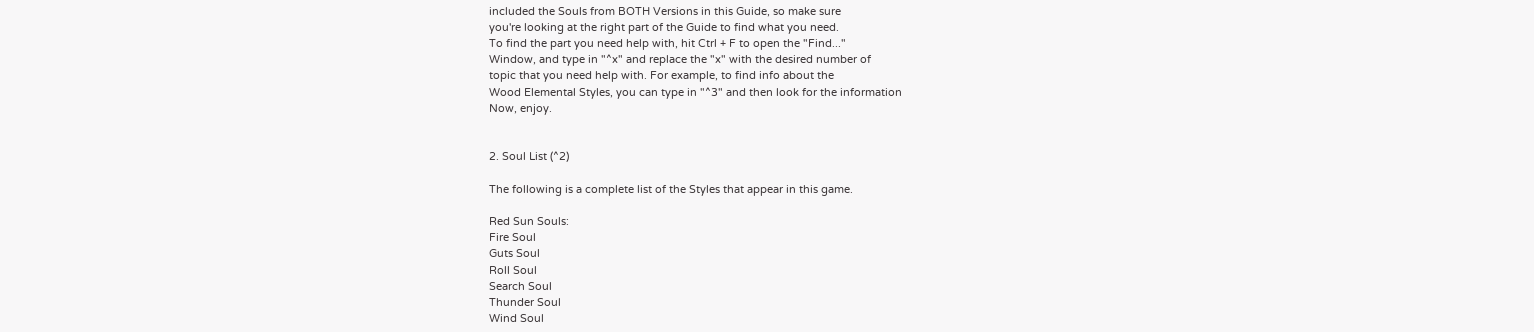included the Souls from BOTH Versions in this Guide, so make sure
you're looking at the right part of the Guide to find what you need.
To find the part you need help with, hit Ctrl + F to open the "Find..."
Window, and type in "^x" and replace the "x" with the desired number of
topic that you need help with. For example, to find info about the
Wood Elemental Styles, you can type in "^3" and then look for the information
Now, enjoy.


2. Soul List (^2)

The following is a complete list of the Styles that appear in this game.

Red Sun Souls:
Fire Soul
Guts Soul
Roll Soul
Search Soul
Thunder Soul
Wind Soul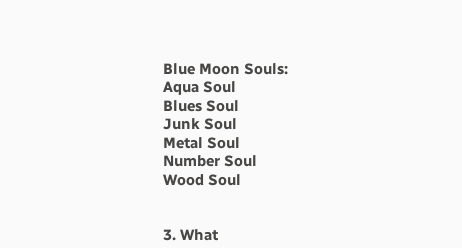Blue Moon Souls:
Aqua Soul
Blues Soul
Junk Soul
Metal Soul
Number Soul
Wood Soul


3. What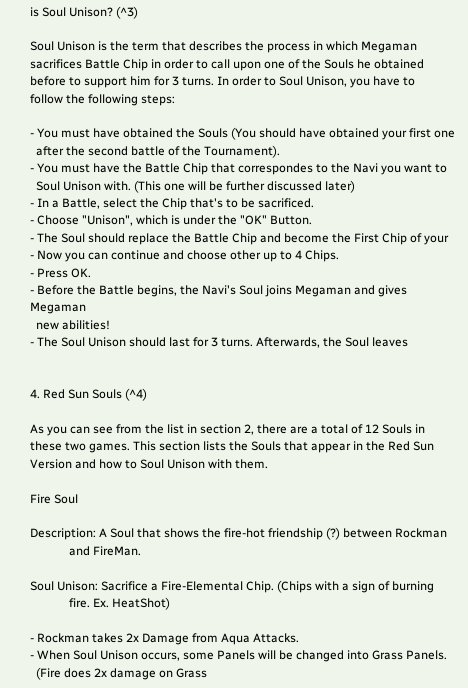is Soul Unison? (^3)

Soul Unison is the term that describes the process in which Megaman
sacrifices Battle Chip in order to call upon one of the Souls he obtained
before to support him for 3 turns. In order to Soul Unison, you have to
follow the following steps:

- You must have obtained the Souls (You should have obtained your first one
  after the second battle of the Tournament).
- You must have the Battle Chip that correspondes to the Navi you want to
  Soul Unison with. (This one will be further discussed later)
- In a Battle, select the Chip that's to be sacrificed.
- Choose "Unison", which is under the "OK" Button.
- The Soul should replace the Battle Chip and become the First Chip of your
- Now you can continue and choose other up to 4 Chips.
- Press OK.
- Before the Battle begins, the Navi's Soul joins Megaman and gives Megaman
  new abilities!
- The Soul Unison should last for 3 turns. Afterwards, the Soul leaves


4. Red Sun Souls (^4)

As you can see from the list in section 2, there are a total of 12 Souls in
these two games. This section lists the Souls that appear in the Red Sun
Version and how to Soul Unison with them.

Fire Soul

Description: A Soul that shows the fire-hot friendship (?) between Rockman
             and FireMan.

Soul Unison: Sacrifice a Fire-Elemental Chip. (Chips with a sign of burning
             fire. Ex. HeatShot)

- Rockman takes 2x Damage from Aqua Attacks.
- When Soul Unison occurs, some Panels will be changed into Grass Panels.
  (Fire does 2x damage on Grass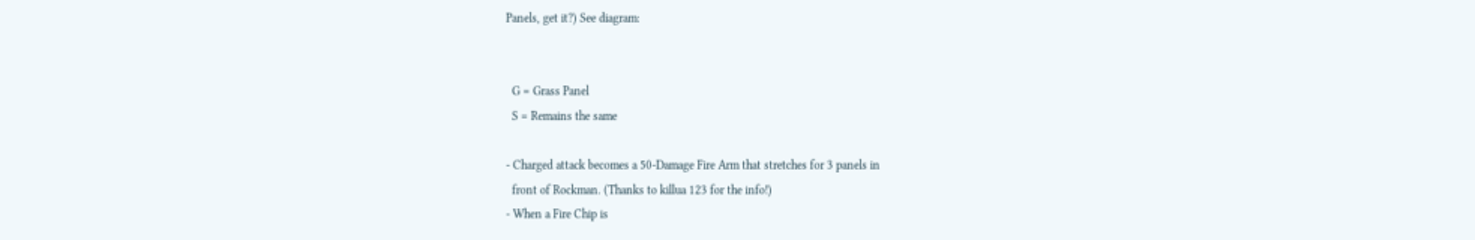Panels, get it?) See diagram:


  G = Grass Panel
  S = Remains the same

- Charged attack becomes a 50-Damage Fire Arm that stretches for 3 panels in
  front of Rockman. (Thanks to killua 123 for the info!)
- When a Fire Chip is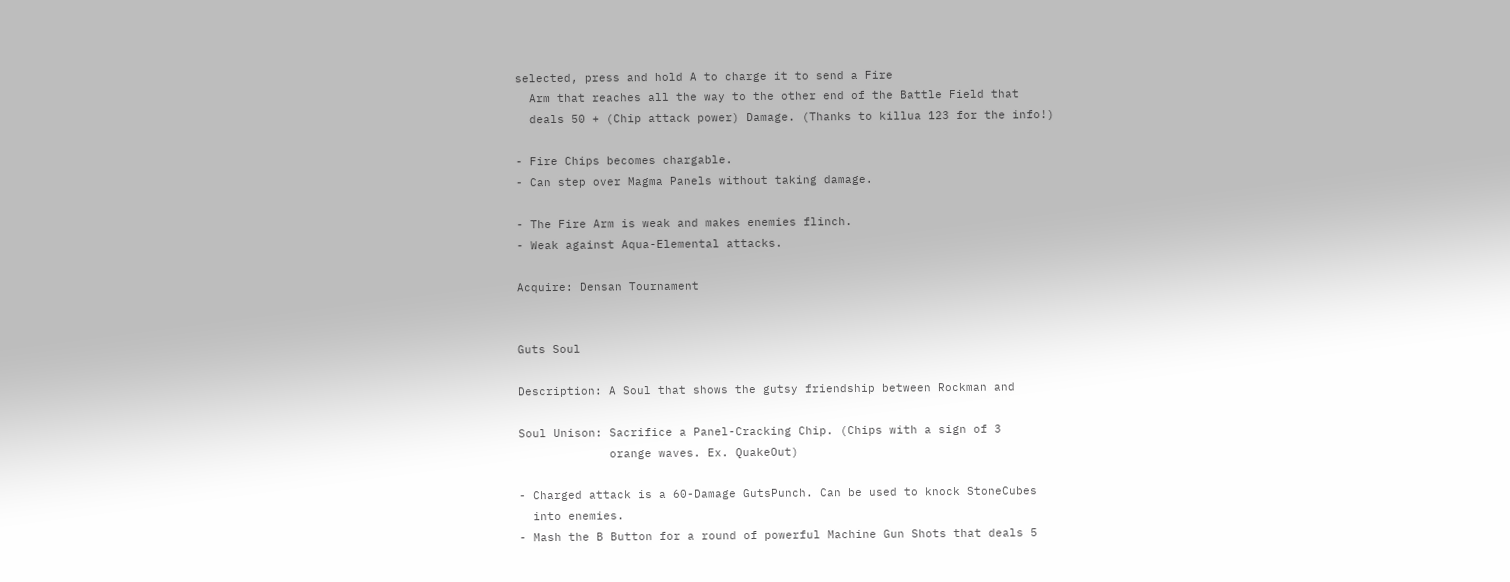selected, press and hold A to charge it to send a Fire
  Arm that reaches all the way to the other end of the Battle Field that
  deals 50 + (Chip attack power) Damage. (Thanks to killua 123 for the info!)

- Fire Chips becomes chargable.
- Can step over Magma Panels without taking damage.

- The Fire Arm is weak and makes enemies flinch.
- Weak against Aqua-Elemental attacks.

Acquire: Densan Tournament


Guts Soul

Description: A Soul that shows the gutsy friendship between Rockman and

Soul Unison: Sacrifice a Panel-Cracking Chip. (Chips with a sign of 3
             orange waves. Ex. QuakeOut)

- Charged attack is a 60-Damage GutsPunch. Can be used to knock StoneCubes
  into enemies.
- Mash the B Button for a round of powerful Machine Gun Shots that deals 5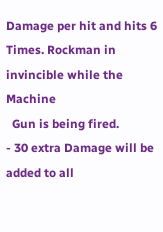Damage per hit and hits 6 Times. Rockman in invincible while the Machine
  Gun is being fired.
- 30 extra Damage will be added to all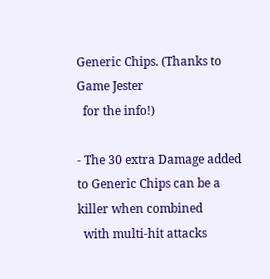Generic Chips. (Thanks to Game Jester
  for the info!)

- The 30 extra Damage added to Generic Chips can be a killer when combined
  with multi-hit attacks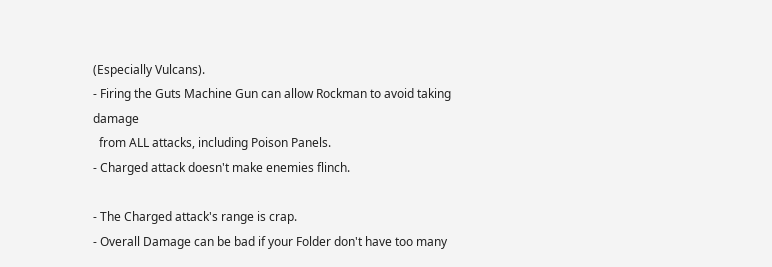(Especially Vulcans).
- Firing the Guts Machine Gun can allow Rockman to avoid taking damage
  from ALL attacks, including Poison Panels.
- Charged attack doesn't make enemies flinch.

- The Charged attack's range is crap.
- Overall Damage can be bad if your Folder don't have too many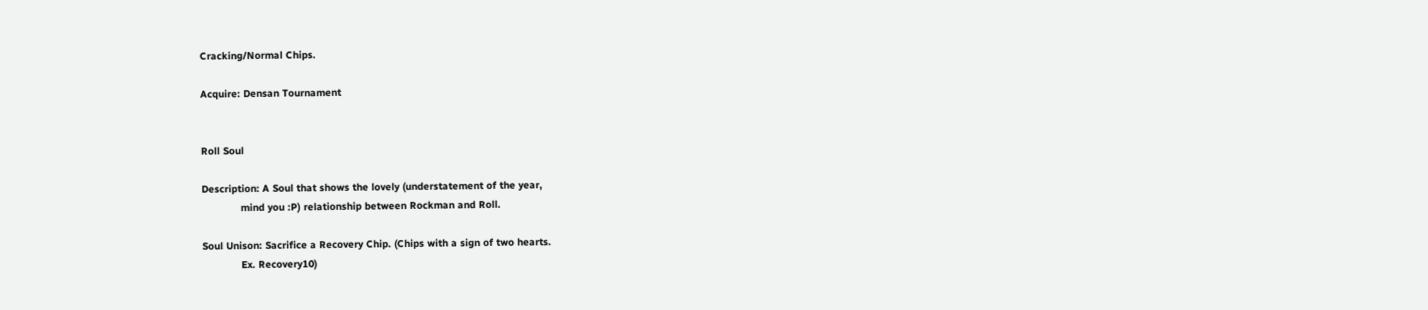Cracking/Normal Chips.

Acquire: Densan Tournament


Roll Soul

Description: A Soul that shows the lovely (understatement of the year,
             mind you :P) relationship between Rockman and Roll.

Soul Unison: Sacrifice a Recovery Chip. (Chips with a sign of two hearts.
             Ex. Recovery10)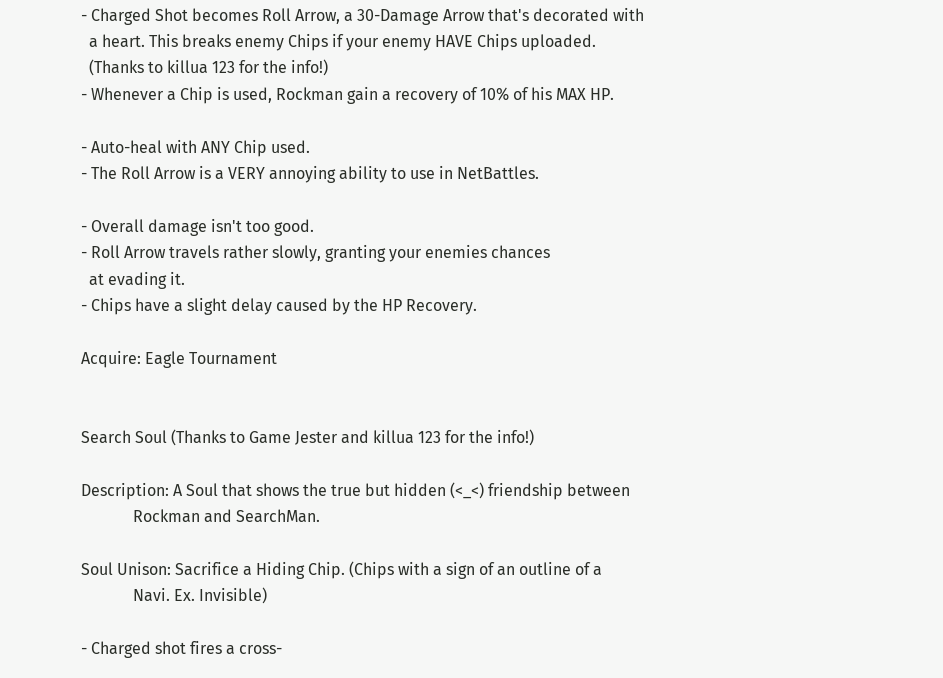- Charged Shot becomes Roll Arrow, a 30-Damage Arrow that's decorated with
  a heart. This breaks enemy Chips if your enemy HAVE Chips uploaded.
  (Thanks to killua 123 for the info!)
- Whenever a Chip is used, Rockman gain a recovery of 10% of his MAX HP.

- Auto-heal with ANY Chip used.
- The Roll Arrow is a VERY annoying ability to use in NetBattles.

- Overall damage isn't too good.
- Roll Arrow travels rather slowly, granting your enemies chances
  at evading it.
- Chips have a slight delay caused by the HP Recovery.

Acquire: Eagle Tournament


Search Soul (Thanks to Game Jester and killua 123 for the info!)

Description: A Soul that shows the true but hidden (<_<) friendship between
             Rockman and SearchMan.

Soul Unison: Sacrifice a Hiding Chip. (Chips with a sign of an outline of a
             Navi. Ex. Invisible)

- Charged shot fires a cross-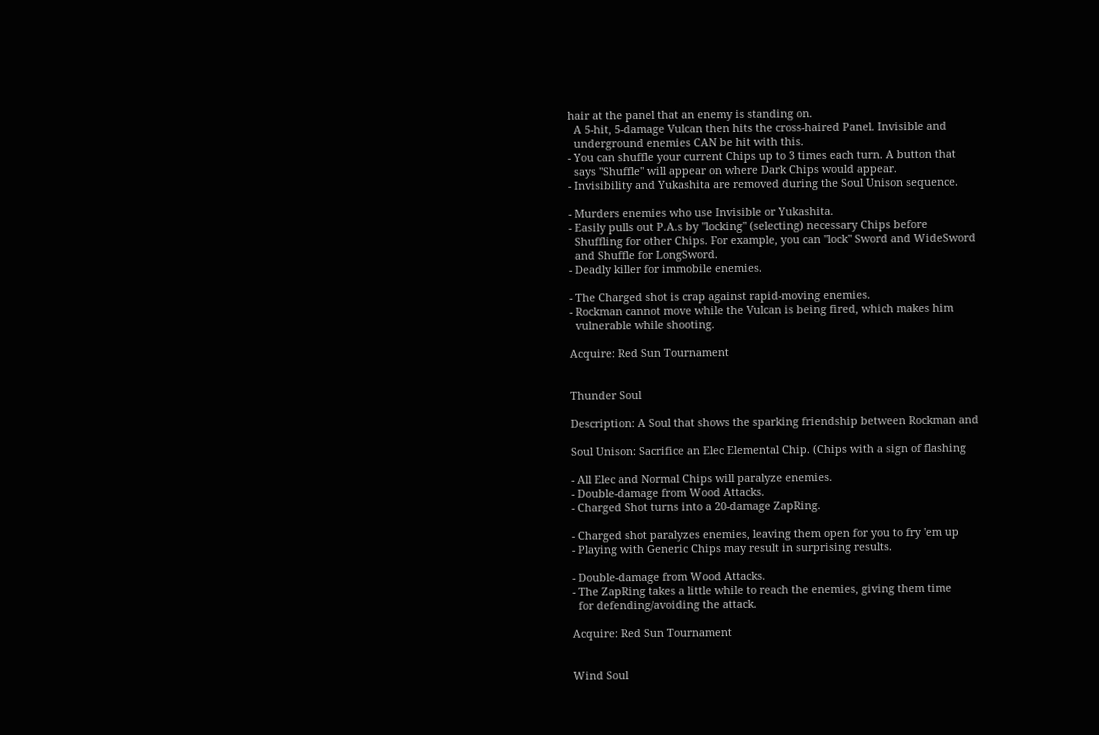hair at the panel that an enemy is standing on.
  A 5-hit, 5-damage Vulcan then hits the cross-haired Panel. Invisible and
  underground enemies CAN be hit with this.
- You can shuffle your current Chips up to 3 times each turn. A button that
  says "Shuffle" will appear on where Dark Chips would appear.
- Invisibility and Yukashita are removed during the Soul Unison sequence.

- Murders enemies who use Invisible or Yukashita.
- Easily pulls out P.A.s by "locking" (selecting) necessary Chips before
  Shuffling for other Chips. For example, you can "lock" Sword and WideSword
  and Shuffle for LongSword.
- Deadly killer for immobile enemies.

- The Charged shot is crap against rapid-moving enemies.
- Rockman cannot move while the Vulcan is being fired, which makes him
  vulnerable while shooting.

Acquire: Red Sun Tournament


Thunder Soul

Description: A Soul that shows the sparking friendship between Rockman and

Soul Unison: Sacrifice an Elec Elemental Chip. (Chips with a sign of flashing

- All Elec and Normal Chips will paralyze enemies.
- Double-damage from Wood Attacks.
- Charged Shot turns into a 20-damage ZapRing.

- Charged shot paralyzes enemies, leaving them open for you to fry 'em up
- Playing with Generic Chips may result in surprising results.

- Double-damage from Wood Attacks.
- The ZapRing takes a little while to reach the enemies, giving them time
  for defending/avoiding the attack.

Acquire: Red Sun Tournament


Wind Soul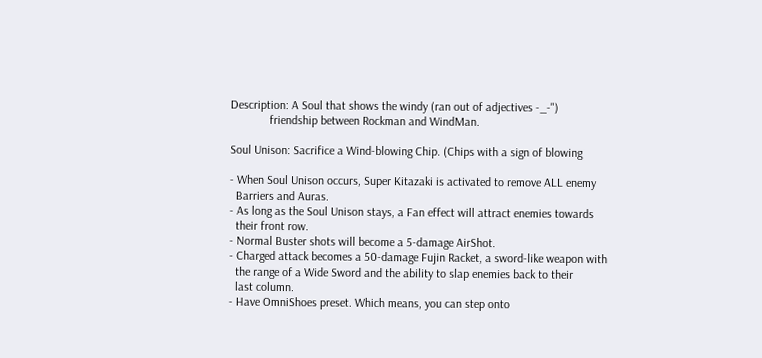Description: A Soul that shows the windy (ran out of adjectives -_-")
             friendship between Rockman and WindMan.

Soul Unison: Sacrifice a Wind-blowing Chip. (Chips with a sign of blowing

- When Soul Unison occurs, Super Kitazaki is activated to remove ALL enemy
  Barriers and Auras.
- As long as the Soul Unison stays, a Fan effect will attract enemies towards
  their front row.
- Normal Buster shots will become a 5-damage AirShot.
- Charged attack becomes a 50-damage Fujin Racket, a sword-like weapon with
  the range of a Wide Sword and the ability to slap enemies back to their
  last column.
- Have OmniShoes preset. Which means, you can step onto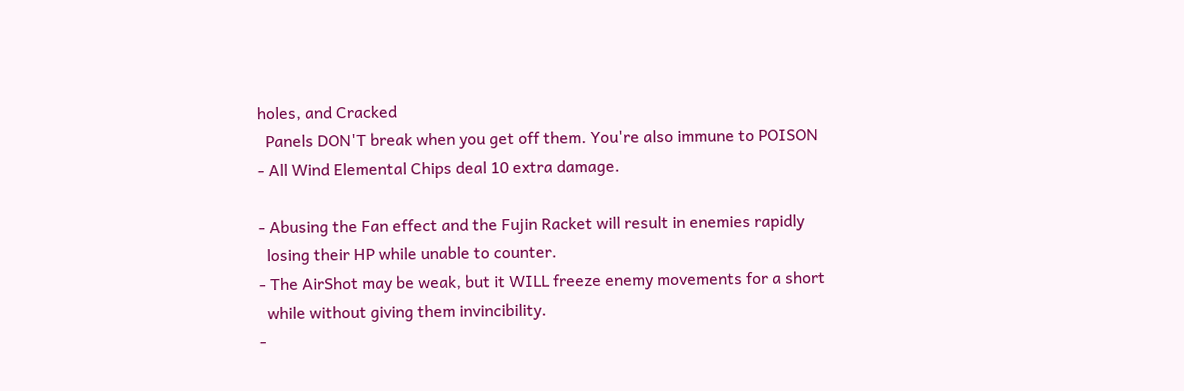holes, and Cracked
  Panels DON'T break when you get off them. You're also immune to POISON
- All Wind Elemental Chips deal 10 extra damage.

- Abusing the Fan effect and the Fujin Racket will result in enemies rapidly
  losing their HP while unable to counter.
- The AirShot may be weak, but it WILL freeze enemy movements for a short
  while without giving them invincibility.
-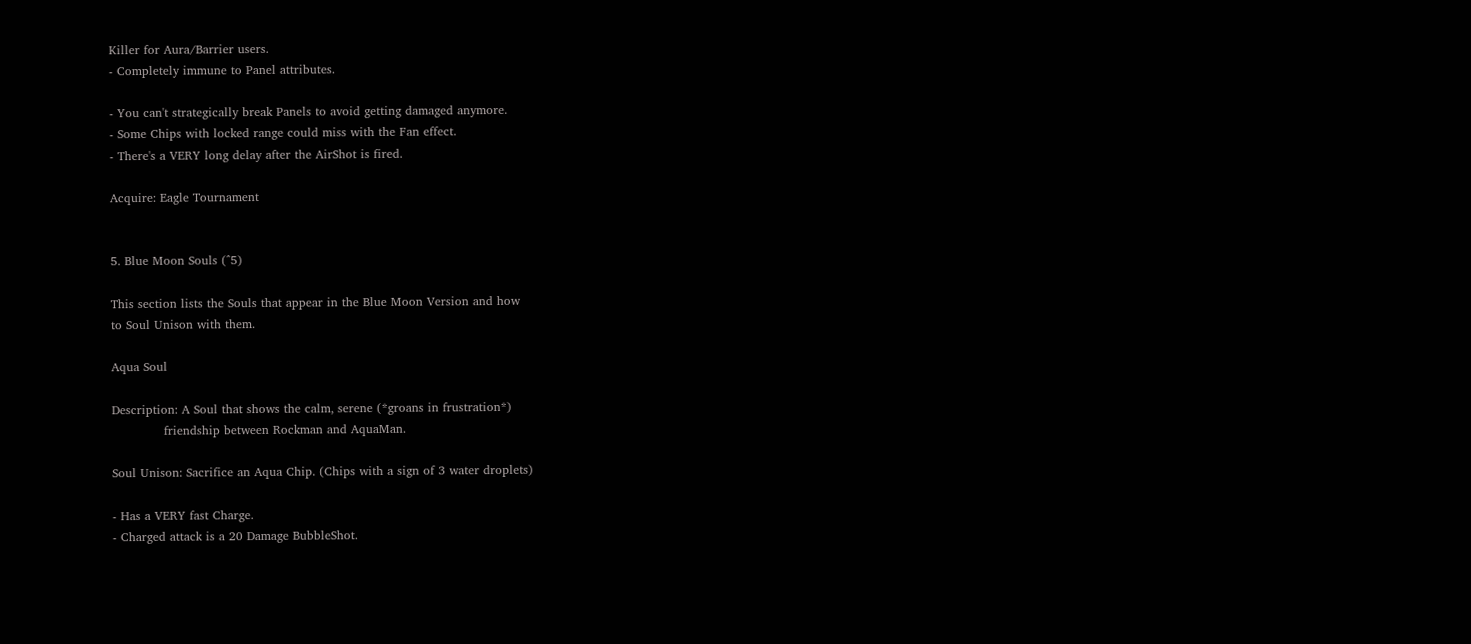Killer for Aura/Barrier users.
- Completely immune to Panel attributes.

- You can't strategically break Panels to avoid getting damaged anymore.
- Some Chips with locked range could miss with the Fan effect.
- There's a VERY long delay after the AirShot is fired.

Acquire: Eagle Tournament


5. Blue Moon Souls (^5)

This section lists the Souls that appear in the Blue Moon Version and how
to Soul Unison with them.

Aqua Soul

Description: A Soul that shows the calm, serene (*groans in frustration*)
             friendship between Rockman and AquaMan.

Soul Unison: Sacrifice an Aqua Chip. (Chips with a sign of 3 water droplets)

- Has a VERY fast Charge.
- Charged attack is a 20 Damage BubbleShot.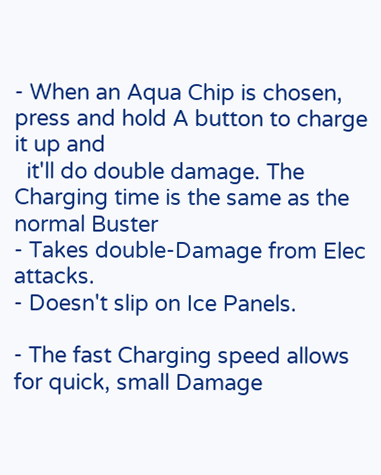- When an Aqua Chip is chosen, press and hold A button to charge it up and
  it'll do double damage. The Charging time is the same as the normal Buster
- Takes double-Damage from Elec attacks.
- Doesn't slip on Ice Panels.

- The fast Charging speed allows for quick, small Damage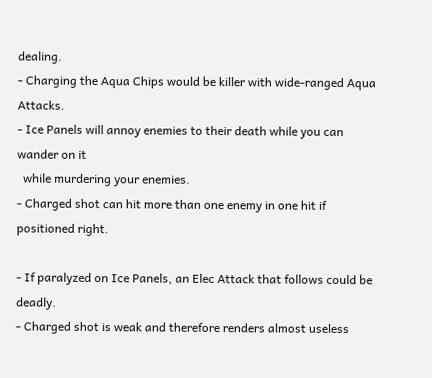dealing.
- Charging the Aqua Chips would be killer with wide-ranged Aqua Attacks.
- Ice Panels will annoy enemies to their death while you can wander on it
  while murdering your enemies.
- Charged shot can hit more than one enemy in one hit if positioned right.

- If paralyzed on Ice Panels, an Elec Attack that follows could be deadly.
- Charged shot is weak and therefore renders almost useless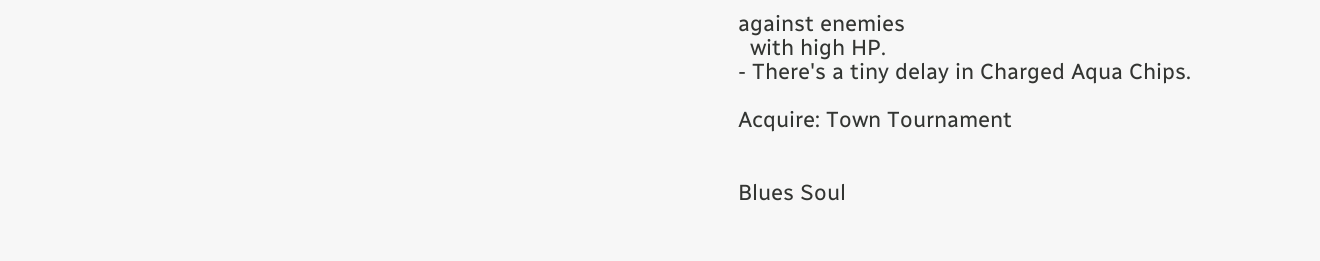against enemies
  with high HP.
- There's a tiny delay in Charged Aqua Chips.

Acquire: Town Tournament


Blues Soul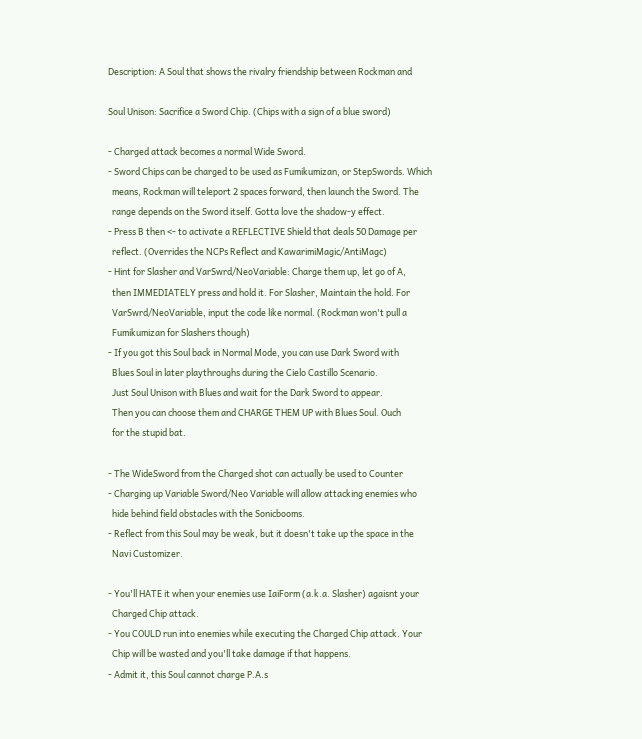Description: A Soul that shows the rivalry friendship between Rockman and

Soul Unison: Sacrifice a Sword Chip. (Chips with a sign of a blue sword)

- Charged attack becomes a normal Wide Sword.
- Sword Chips can be charged to be used as Fumikumizan, or StepSwords. Which
  means, Rockman will teleport 2 spaces forward, then launch the Sword. The
  range depends on the Sword itself. Gotta love the shadow-y effect.
- Press B then <- to activate a REFLECTIVE Shield that deals 50 Damage per
  reflect. (Overrides the NCPs Reflect and KawarimiMagic/AntiMagc)
- Hint for Slasher and VarSwrd/NeoVariable: Charge them up, let go of A,
  then IMMEDIATELY press and hold it. For Slasher, Maintain the hold. For
  VarSwrd/NeoVariable, input the code like normal. (Rockman won't pull a
  Fumikumizan for Slashers though)
- If you got this Soul back in Normal Mode, you can use Dark Sword with
  Blues Soul in later playthroughs during the Cielo Castillo Scenario.
  Just Soul Unison with Blues and wait for the Dark Sword to appear.
  Then you can choose them and CHARGE THEM UP with Blues Soul. Ouch
  for the stupid bat.

- The WideSword from the Charged shot can actually be used to Counter
- Charging up Variable Sword/Neo Variable will allow attacking enemies who
  hide behind field obstacles with the Sonicbooms.
- Reflect from this Soul may be weak, but it doesn't take up the space in the
  Navi Customizer.

- You'll HATE it when your enemies use IaiForm (a.k.a. Slasher) agaisnt your
  Charged Chip attack.
- You COULD run into enemies while executing the Charged Chip attack. Your
  Chip will be wasted and you'll take damage if that happens.
- Admit it, this Soul cannot charge P.A.s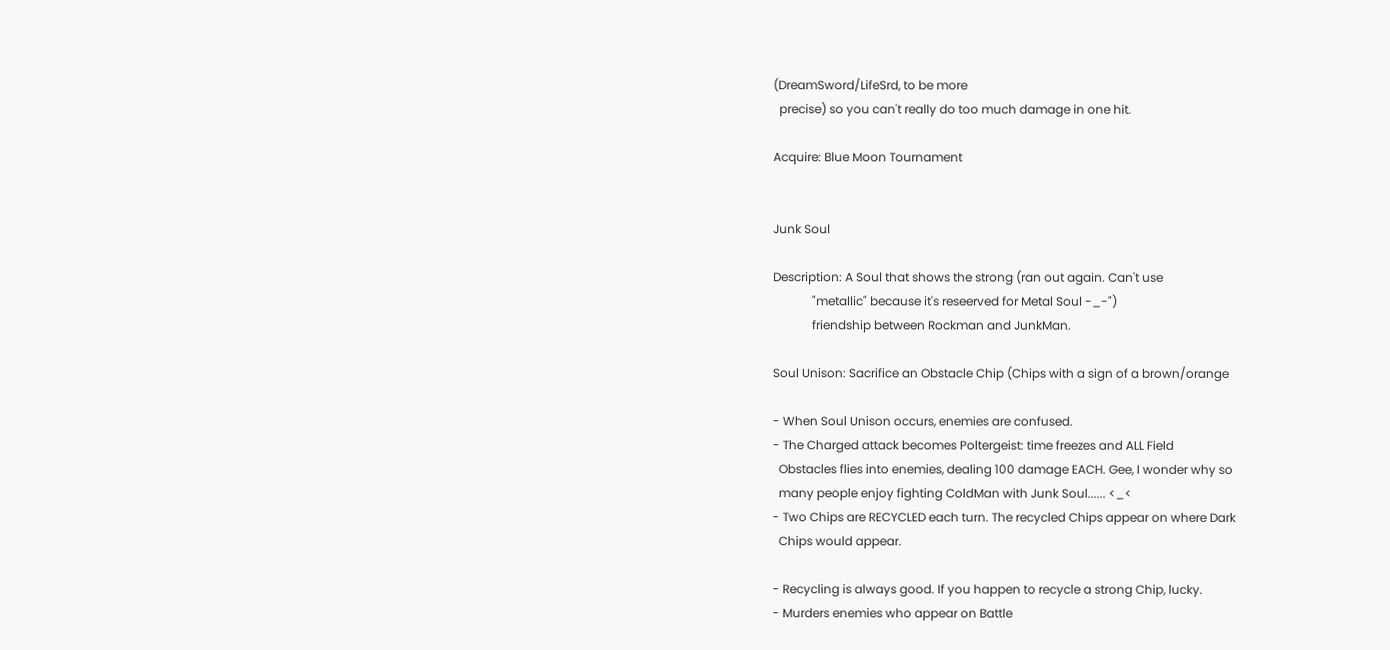(DreamSword/LifeSrd, to be more
  precise) so you can't really do too much damage in one hit.

Acquire: Blue Moon Tournament


Junk Soul

Description: A Soul that shows the strong (ran out again. Can't use
             "metallic" because it's reseerved for Metal Soul -_-")
             friendship between Rockman and JunkMan.

Soul Unison: Sacrifice an Obstacle Chip (Chips with a sign of a brown/orange

- When Soul Unison occurs, enemies are confused.
- The Charged attack becomes Poltergeist: time freezes and ALL Field
  Obstacles flies into enemies, dealing 100 damage EACH. Gee, I wonder why so
  many people enjoy fighting ColdMan with Junk Soul...... <_<
- Two Chips are RECYCLED each turn. The recycled Chips appear on where Dark
  Chips would appear.

- Recycling is always good. If you happen to recycle a strong Chip, lucky.
- Murders enemies who appear on Battle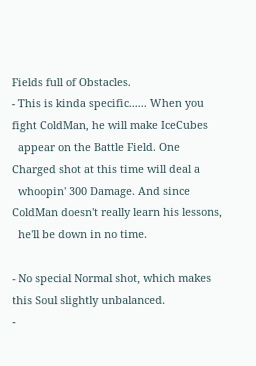Fields full of Obstacles.
- This is kinda specific...... When you fight ColdMan, he will make IceCubes
  appear on the Battle Field. One Charged shot at this time will deal a
  whoopin' 300 Damage. And since ColdMan doesn't really learn his lessons,
  he'll be down in no time.

- No special Normal shot, which makes this Soul slightly unbalanced.
-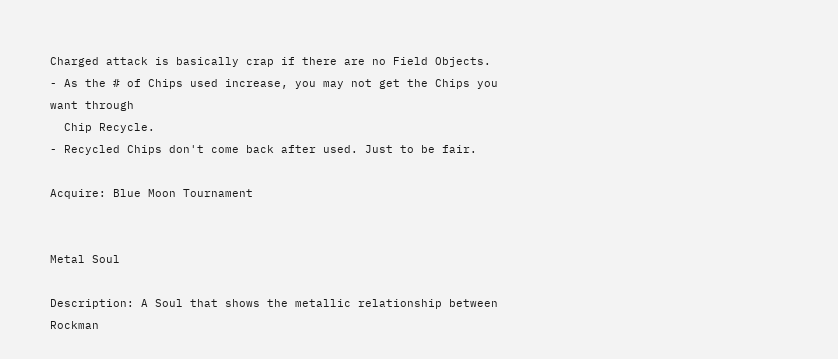Charged attack is basically crap if there are no Field Objects.
- As the # of Chips used increase, you may not get the Chips you want through
  Chip Recycle.
- Recycled Chips don't come back after used. Just to be fair.

Acquire: Blue Moon Tournament


Metal Soul

Description: A Soul that shows the metallic relationship between Rockman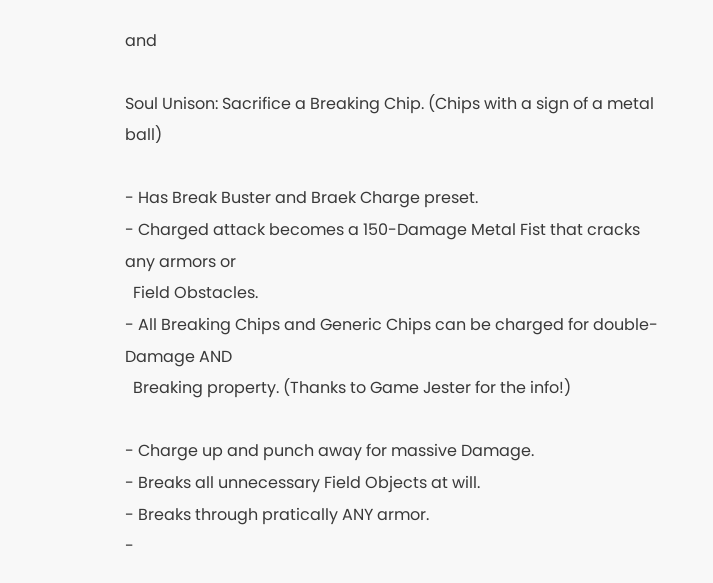and

Soul Unison: Sacrifice a Breaking Chip. (Chips with a sign of a metal ball)

- Has Break Buster and Braek Charge preset.
- Charged attack becomes a 150-Damage Metal Fist that cracks any armors or
  Field Obstacles.
- All Breaking Chips and Generic Chips can be charged for double-Damage AND
  Breaking property. (Thanks to Game Jester for the info!)

- Charge up and punch away for massive Damage.
- Breaks all unnecessary Field Objects at will.
- Breaks through pratically ANY armor.
-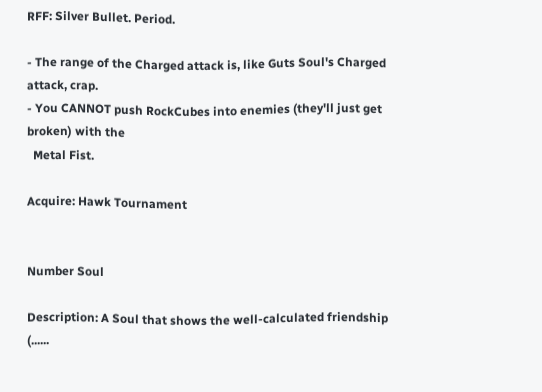RFF: Silver Bullet. Period.

- The range of the Charged attack is, like Guts Soul's Charged attack, crap.
- You CANNOT push RockCubes into enemies (they'll just get broken) with the
  Metal Fist.

Acquire: Hawk Tournament


Number Soul

Description: A Soul that shows the well-calculated friendship (......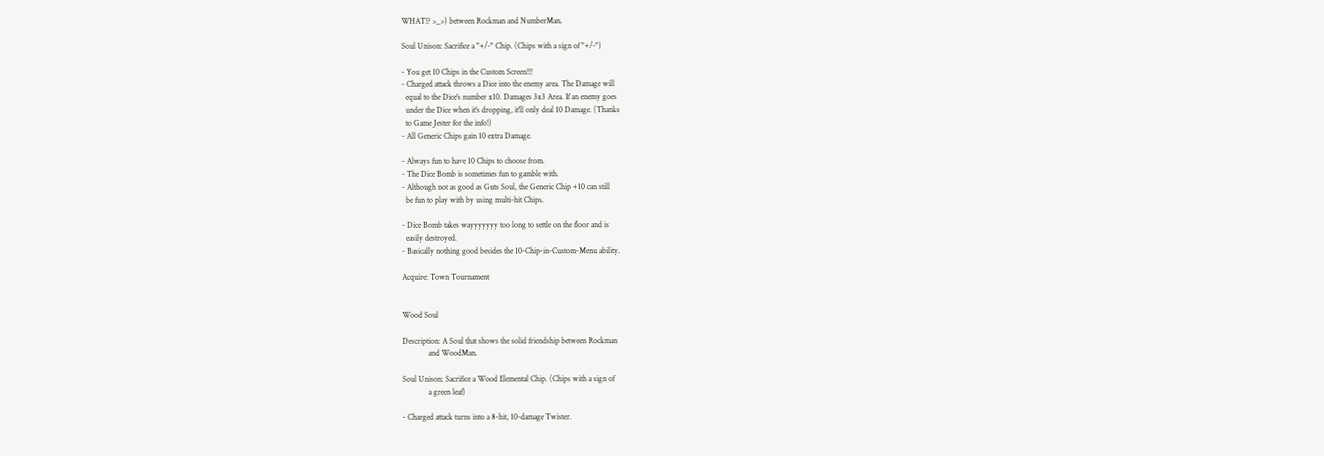WHAT!? >_>) between Rockman and NumberMan.

Soul Unison: Sacrifice a "+/-" Chip. (Chips with a sign of "+/-")

- You get 10 Chips in the Custom Screen!!!
- Charged attack throws a Dice into the enemy area. The Damage will
  equal to the Dice's number x10. Damages 3x3 Area. If an enemy goes
  under the Dice when it's dropping, it'll only deal 10 Damage. (Thanks
  to Game Jester for the info!)
- All Generic Chips gain 10 extra Damage.

- Always fun to have 10 Chips to choose from.
- The Dice Bomb is sometimes fun to gamble with.
- Although not as good as Guts Soul, the Generic Chip +10 can still
  be fun to play with by using multi-hit Chips.

- Dice Bomb takes wayyyyyyy too long to settle on the floor and is
  easily destroyed.
- Basically nothing good besides the 10-Chip-in-Custom-Menu ability.

Acquire: Town Tournament


Wood Soul

Description: A Soul that shows the solid friendship between Rockman
             and WoodMan.

Soul Unison: Sacrifice a Wood Elemental Chip. (Chips with a sign of
             a green leaf)

- Charged attack turns into a 8-hit, 10-damage Twister.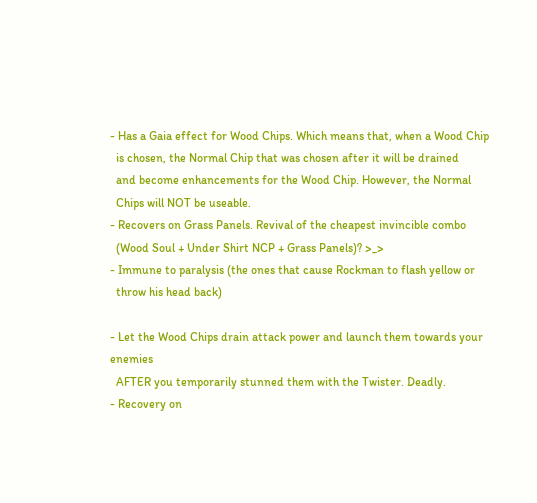- Has a Gaia effect for Wood Chips. Which means that, when a Wood Chip
  is chosen, the Normal Chip that was chosen after it will be drained
  and become enhancements for the Wood Chip. However, the Normal
  Chips will NOT be useable.
- Recovers on Grass Panels. Revival of the cheapest invincible combo
  (Wood Soul + Under Shirt NCP + Grass Panels)? >_>
- Immune to paralysis (the ones that cause Rockman to flash yellow or
  throw his head back)

- Let the Wood Chips drain attack power and launch them towards your enemies
  AFTER you temporarily stunned them with the Twister. Deadly.
- Recovery on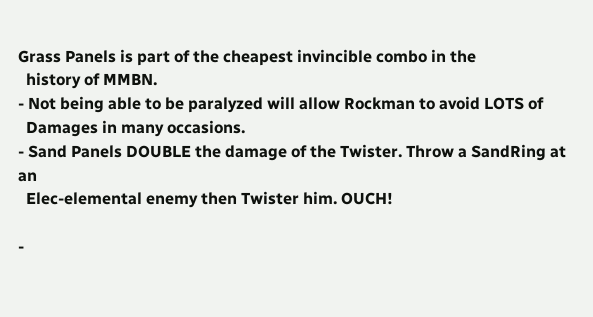Grass Panels is part of the cheapest invincible combo in the
  history of MMBN.
- Not being able to be paralyzed will allow Rockman to avoid LOTS of
  Damages in many occasions.
- Sand Panels DOUBLE the damage of the Twister. Throw a SandRing at an
  Elec-elemental enemy then Twister him. OUCH!

-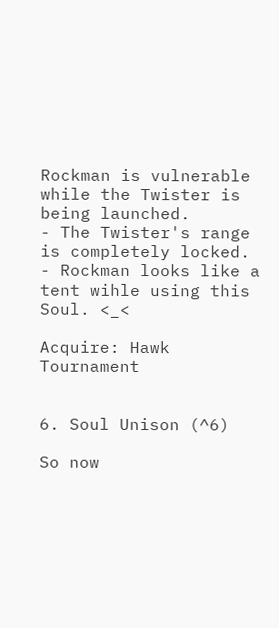Rockman is vulnerable while the Twister is being launched.
- The Twister's range is completely locked.
- Rockman looks like a tent wihle using this Soul. <_<

Acquire: Hawk Tournament


6. Soul Unison (^6)

So now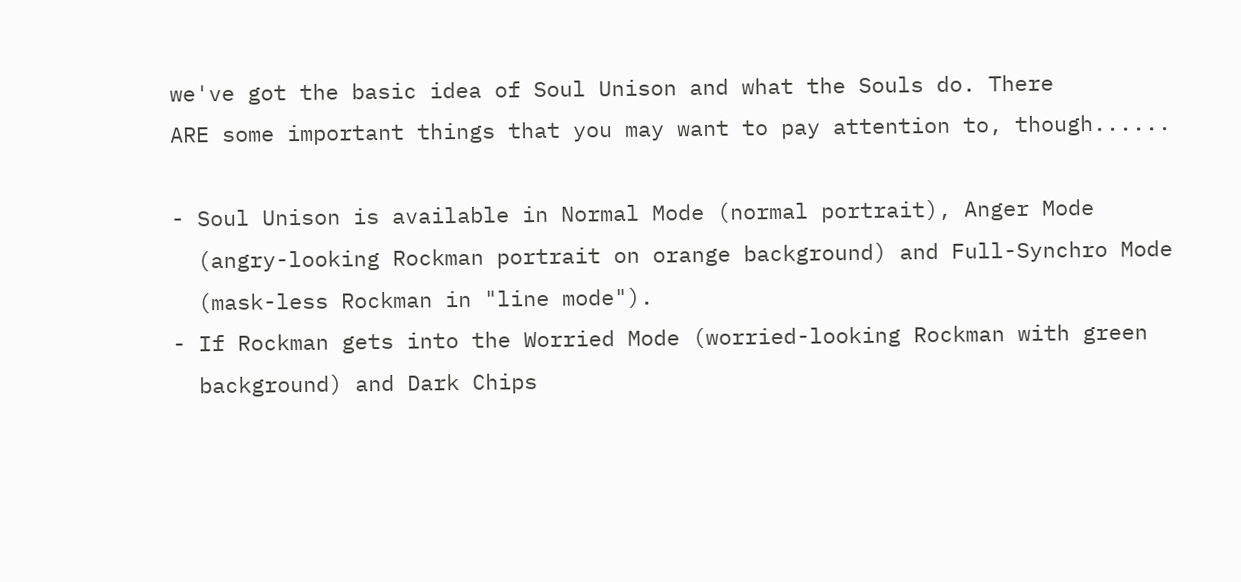we've got the basic idea of Soul Unison and what the Souls do. There
ARE some important things that you may want to pay attention to, though......

- Soul Unison is available in Normal Mode (normal portrait), Anger Mode
  (angry-looking Rockman portrait on orange background) and Full-Synchro Mode
  (mask-less Rockman in "line mode").
- If Rockman gets into the Worried Mode (worried-looking Rockman with green
  background) and Dark Chips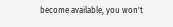become available, you won't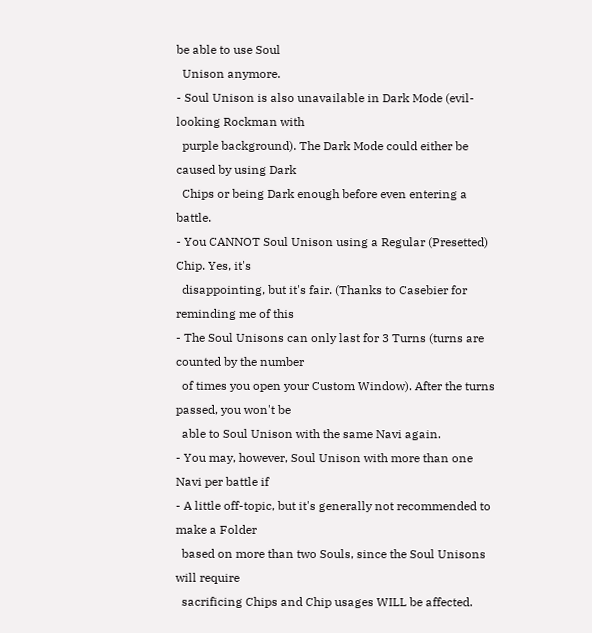be able to use Soul
  Unison anymore.
- Soul Unison is also unavailable in Dark Mode (evil-looking Rockman with
  purple background). The Dark Mode could either be caused by using Dark
  Chips or being Dark enough before even entering a battle.
- You CANNOT Soul Unison using a Regular (Presetted) Chip. Yes, it's
  disappointing, but it's fair. (Thanks to Casebier for reminding me of this
- The Soul Unisons can only last for 3 Turns (turns are counted by the number
  of times you open your Custom Window). After the turns passed, you won't be
  able to Soul Unison with the same Navi again.
- You may, however, Soul Unison with more than one Navi per battle if
- A little off-topic, but it's generally not recommended to make a Folder
  based on more than two Souls, since the Soul Unisons will require
  sacrificing Chips and Chip usages WILL be affected.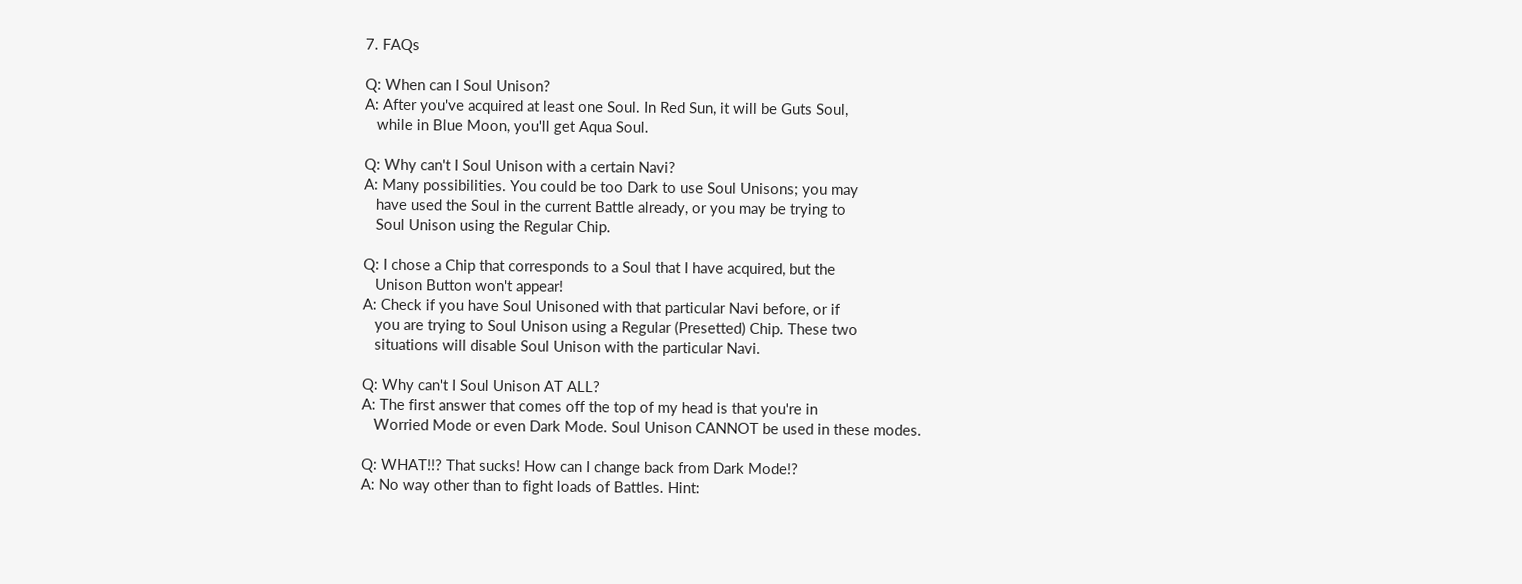7. FAQs

Q: When can I Soul Unison?
A: After you've acquired at least one Soul. In Red Sun, it will be Guts Soul,
   while in Blue Moon, you'll get Aqua Soul.

Q: Why can't I Soul Unison with a certain Navi?
A: Many possibilities. You could be too Dark to use Soul Unisons; you may
   have used the Soul in the current Battle already, or you may be trying to
   Soul Unison using the Regular Chip.

Q: I chose a Chip that corresponds to a Soul that I have acquired, but the
   Unison Button won't appear!
A: Check if you have Soul Unisoned with that particular Navi before, or if
   you are trying to Soul Unison using a Regular (Presetted) Chip. These two
   situations will disable Soul Unison with the particular Navi.

Q: Why can't I Soul Unison AT ALL?
A: The first answer that comes off the top of my head is that you're in
   Worried Mode or even Dark Mode. Soul Unison CANNOT be used in these modes.

Q: WHAT!!? That sucks! How can I change back from Dark Mode!?
A: No way other than to fight loads of Battles. Hint: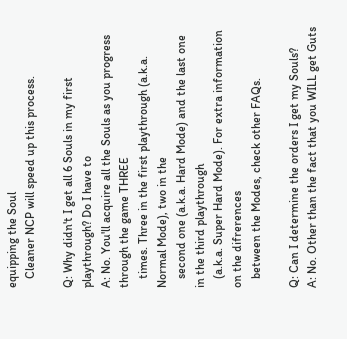equipping the Soul
   Cleaner NCP will speed up this process.

Q: Why didn't I get all 6 Souls in my first playthrough? Do I have to
A: No. You'll acquire all the Souls as you progress through the game THREE
   times. Three in the first playthrough (a.k.a. Normal Mode), two in the
   second one (a.k.a. Hard Mode) and the last one in the third playthrough
   (a.k.a. Super Hard Mode). For extra information on the difrerences
   between the Modes, check other FAQs.

Q: Can I determine the orders I get my Souls?
A: No. Other than the fact that you WILL get Guts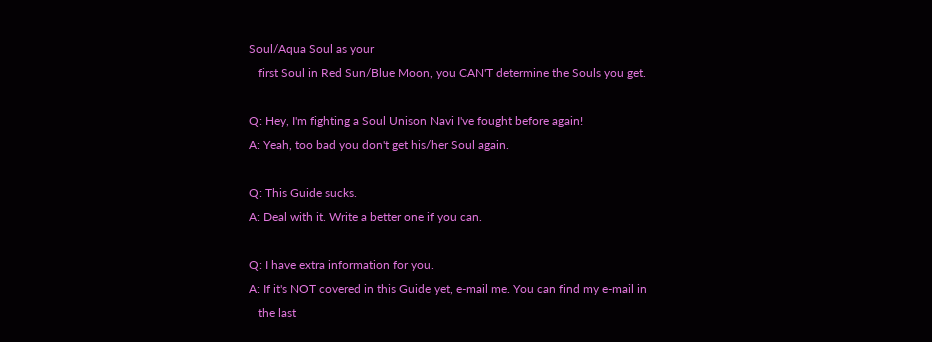Soul/Aqua Soul as your
   first Soul in Red Sun/Blue Moon, you CAN'T determine the Souls you get.

Q: Hey, I'm fighting a Soul Unison Navi I've fought before again!
A: Yeah, too bad you don't get his/her Soul again.

Q: This Guide sucks.
A: Deal with it. Write a better one if you can.

Q: I have extra information for you.
A: If it's NOT covered in this Guide yet, e-mail me. You can find my e-mail in
   the last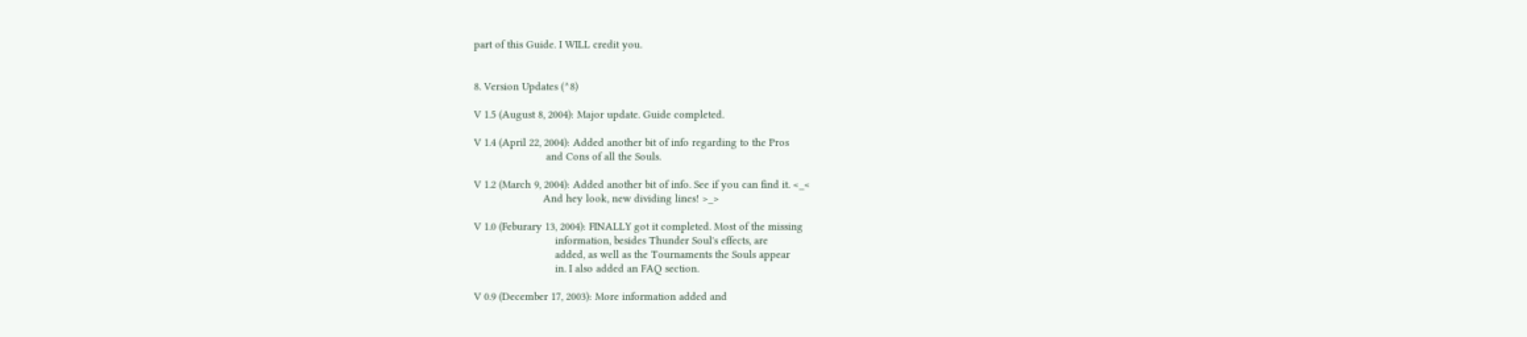part of this Guide. I WILL credit you.


8. Version Updates (^8)

V 1.5 (August 8, 2004): Major update. Guide completed.

V 1.4 (April 22, 2004): Added another bit of info regarding to the Pros
                        and Cons of all the Souls.

V 1.2 (March 9, 2004): Added another bit of info. See if you can find it. <_<
                       And hey look, new dividing lines! >_>

V 1.0 (Feburary 13, 2004): FINALLY got it completed. Most of the missing
                           information, besides Thunder Soul's effects, are
                           added, as well as the Tournaments the Souls appear
                           in. I also added an FAQ section.

V 0.9 (December 17, 2003): More information added and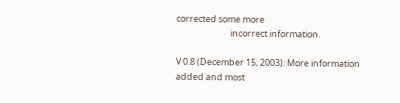corrected some more
                           incorrect information.

V 0.8 (December 15, 2003): More information added and most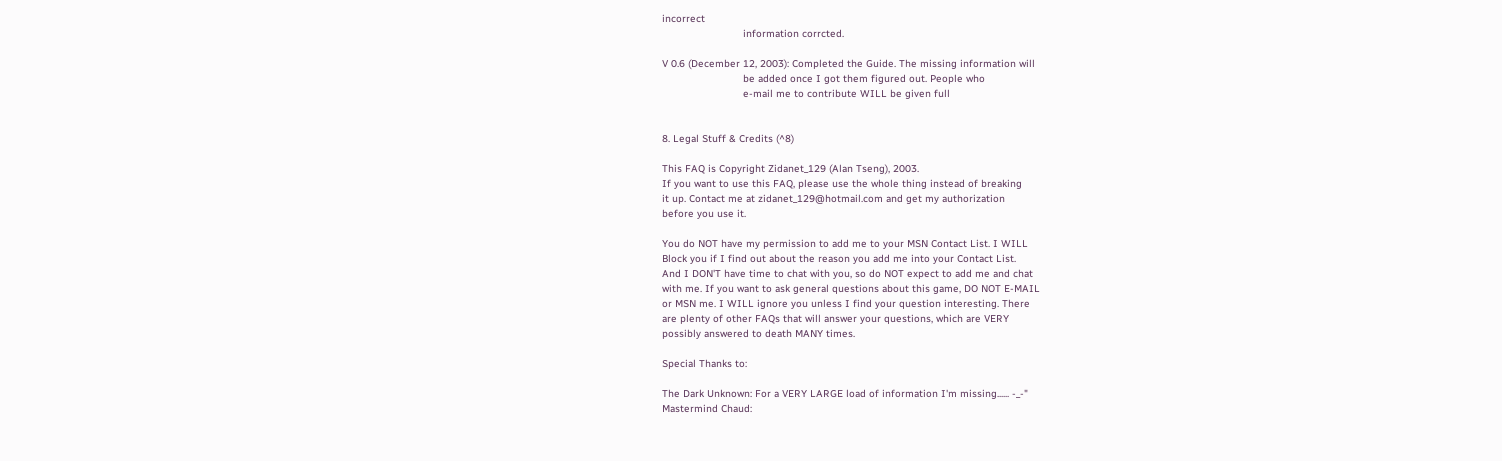incorrect
                           information corrcted.

V 0.6 (December 12, 2003): Completed the Guide. The missing information will
                           be added once I got them figured out. People who
                           e-mail me to contribute WILL be given full


8. Legal Stuff & Credits (^8)

This FAQ is Copyright Zidanet_129 (Alan Tseng), 2003.
If you want to use this FAQ, please use the whole thing instead of breaking
it up. Contact me at zidanet_129@hotmail.com and get my authorization
before you use it.

You do NOT have my permission to add me to your MSN Contact List. I WILL
Block you if I find out about the reason you add me into your Contact List.
And I DON'T have time to chat with you, so do NOT expect to add me and chat
with me. If you want to ask general questions about this game, DO NOT E-MAIL
or MSN me. I WILL ignore you unless I find your question interesting. There
are plenty of other FAQs that will answer your questions, which are VERY
possibly answered to death MANY times.

Special Thanks to:

The Dark Unknown: For a VERY LARGE load of information I'm missing...... -_-"
Mastermind Chaud: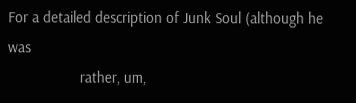For a detailed description of Junk Soul (although he was
                  rather, um,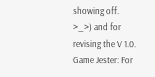showing off. >_>) and for revising the V 1.0.
Game Jester: For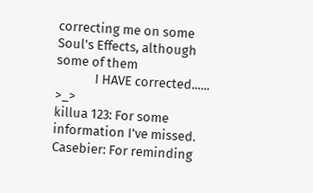correcting me on some Soul's Effects, although some of them
             I HAVE corrected...... >_>
killua 123: For some information I've missed.
Casebier: For reminding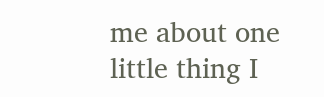me about one little thing I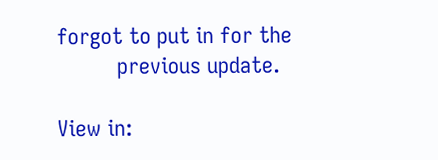forgot to put in for the
          previous update.

View in: